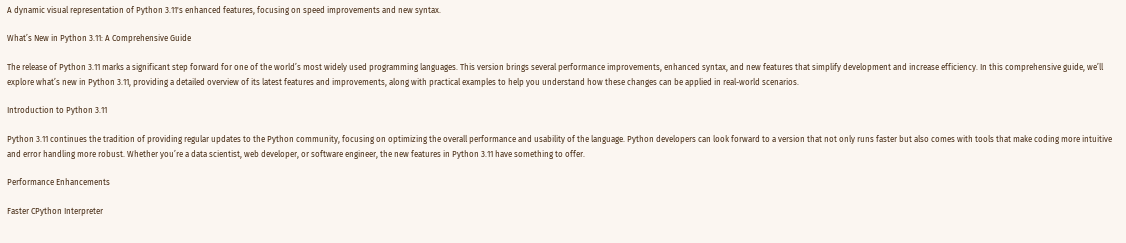A dynamic visual representation of Python 3.11's enhanced features, focusing on speed improvements and new syntax.

What’s New in Python 3.11: A Comprehensive Guide

The release of Python 3.11 marks a significant step forward for one of the world’s most widely used programming languages. This version brings several performance improvements, enhanced syntax, and new features that simplify development and increase efficiency. In this comprehensive guide, we’ll explore what’s new in Python 3.11, providing a detailed overview of its latest features and improvements, along with practical examples to help you understand how these changes can be applied in real-world scenarios.

Introduction to Python 3.11

Python 3.11 continues the tradition of providing regular updates to the Python community, focusing on optimizing the overall performance and usability of the language. Python developers can look forward to a version that not only runs faster but also comes with tools that make coding more intuitive and error handling more robust. Whether you’re a data scientist, web developer, or software engineer, the new features in Python 3.11 have something to offer.

Performance Enhancements

Faster CPython Interpreter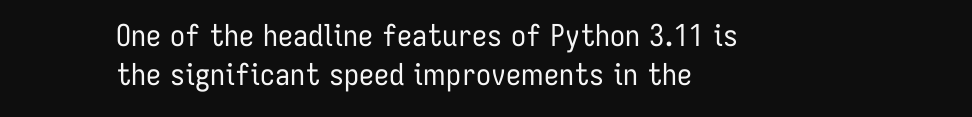One of the headline features of Python 3.11 is the significant speed improvements in the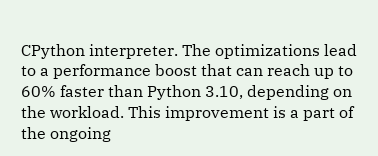CPython interpreter. The optimizations lead to a performance boost that can reach up to 60% faster than Python 3.10, depending on the workload. This improvement is a part of the ongoing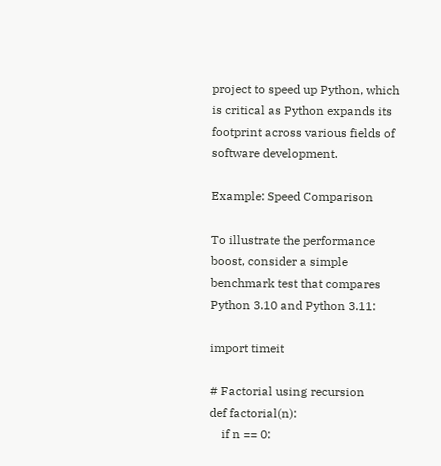project to speed up Python, which is critical as Python expands its footprint across various fields of software development.

Example: Speed Comparison

To illustrate the performance boost, consider a simple benchmark test that compares Python 3.10 and Python 3.11:

import timeit

# Factorial using recursion
def factorial(n):
    if n == 0: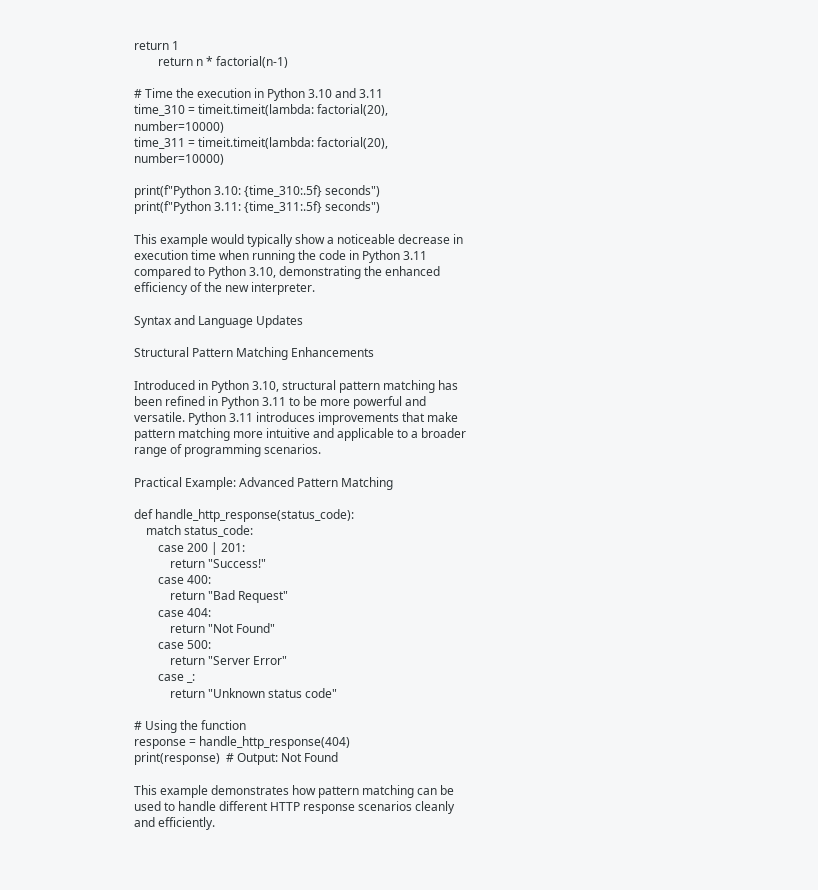return 1
        return n * factorial(n-1)

# Time the execution in Python 3.10 and 3.11
time_310 = timeit.timeit(lambda: factorial(20), number=10000)
time_311 = timeit.timeit(lambda: factorial(20), number=10000)

print(f"Python 3.10: {time_310:.5f} seconds")
print(f"Python 3.11: {time_311:.5f} seconds")

This example would typically show a noticeable decrease in execution time when running the code in Python 3.11 compared to Python 3.10, demonstrating the enhanced efficiency of the new interpreter.

Syntax and Language Updates

Structural Pattern Matching Enhancements

Introduced in Python 3.10, structural pattern matching has been refined in Python 3.11 to be more powerful and versatile. Python 3.11 introduces improvements that make pattern matching more intuitive and applicable to a broader range of programming scenarios.

Practical Example: Advanced Pattern Matching

def handle_http_response(status_code):
    match status_code:
        case 200 | 201:
            return "Success!"
        case 400:
            return "Bad Request"
        case 404:
            return "Not Found"
        case 500:
            return "Server Error"
        case _:
            return "Unknown status code"

# Using the function
response = handle_http_response(404)
print(response)  # Output: Not Found

This example demonstrates how pattern matching can be used to handle different HTTP response scenarios cleanly and efficiently.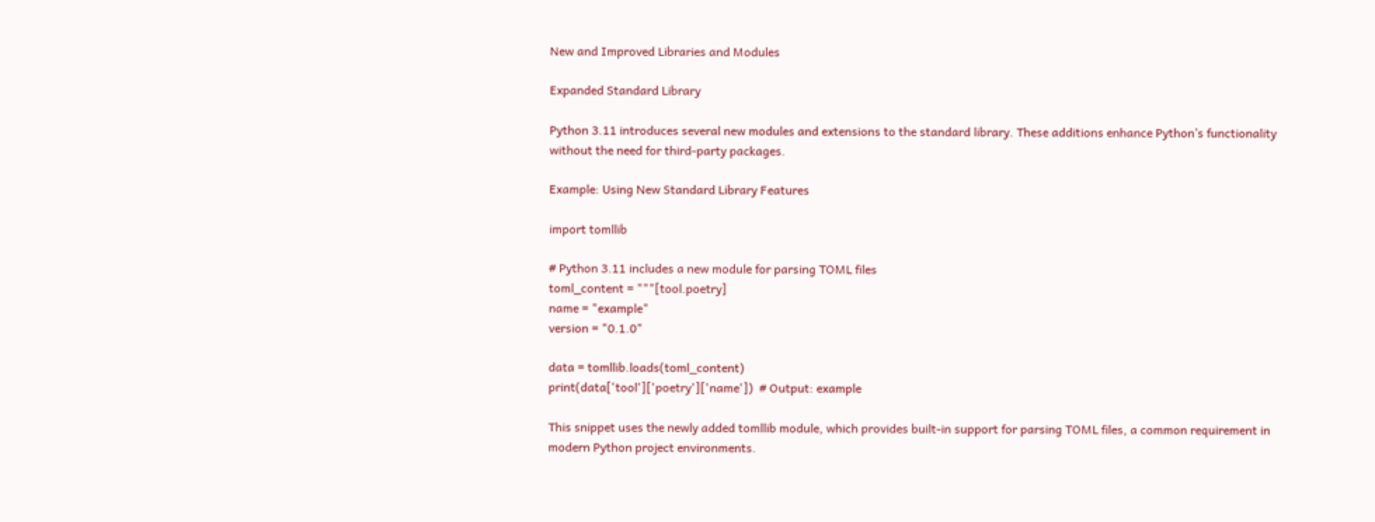New and Improved Libraries and Modules

Expanded Standard Library

Python 3.11 introduces several new modules and extensions to the standard library. These additions enhance Python’s functionality without the need for third-party packages.

Example: Using New Standard Library Features

import tomllib

# Python 3.11 includes a new module for parsing TOML files
toml_content = """[tool.poetry]
name = "example"
version = "0.1.0"

data = tomllib.loads(toml_content)
print(data['tool']['poetry']['name'])  # Output: example

This snippet uses the newly added tomllib module, which provides built-in support for parsing TOML files, a common requirement in modern Python project environments.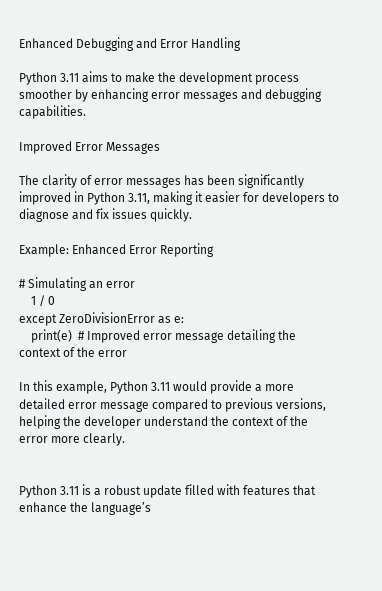Enhanced Debugging and Error Handling

Python 3.11 aims to make the development process smoother by enhancing error messages and debugging capabilities.

Improved Error Messages

The clarity of error messages has been significantly improved in Python 3.11, making it easier for developers to diagnose and fix issues quickly.

Example: Enhanced Error Reporting

# Simulating an error
    1 / 0
except ZeroDivisionError as e:
    print(e)  # Improved error message detailing the context of the error

In this example, Python 3.11 would provide a more detailed error message compared to previous versions, helping the developer understand the context of the error more clearly.


Python 3.11 is a robust update filled with features that enhance the language’s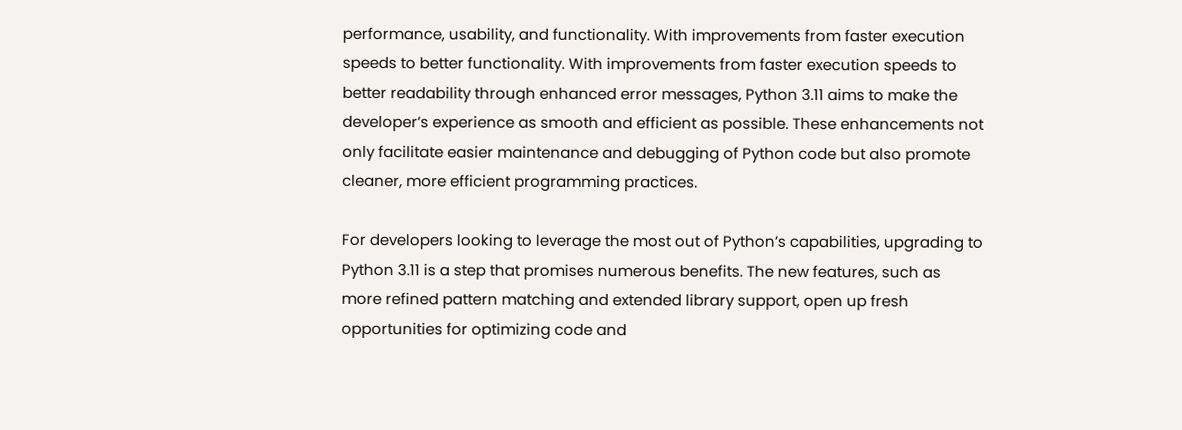performance, usability, and functionality. With improvements from faster execution speeds to better functionality. With improvements from faster execution speeds to better readability through enhanced error messages, Python 3.11 aims to make the developer’s experience as smooth and efficient as possible. These enhancements not only facilitate easier maintenance and debugging of Python code but also promote cleaner, more efficient programming practices.

For developers looking to leverage the most out of Python’s capabilities, upgrading to Python 3.11 is a step that promises numerous benefits. The new features, such as more refined pattern matching and extended library support, open up fresh opportunities for optimizing code and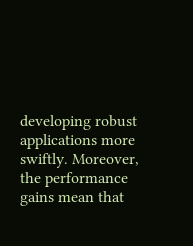developing robust applications more swiftly. Moreover, the performance gains mean that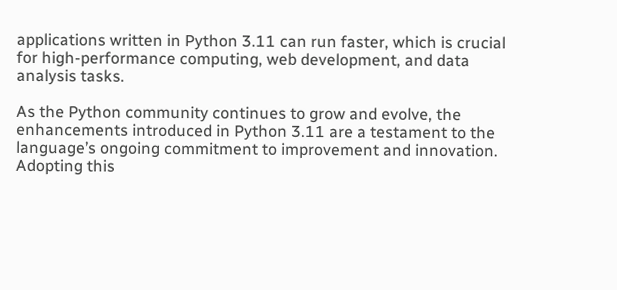applications written in Python 3.11 can run faster, which is crucial for high-performance computing, web development, and data analysis tasks.

As the Python community continues to grow and evolve, the enhancements introduced in Python 3.11 are a testament to the language’s ongoing commitment to improvement and innovation. Adopting this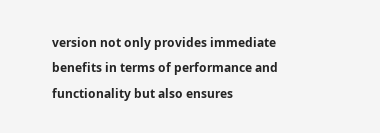version not only provides immediate benefits in terms of performance and functionality but also ensures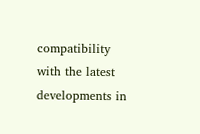compatibility with the latest developments in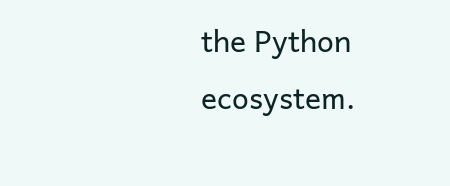the Python ecosystem.